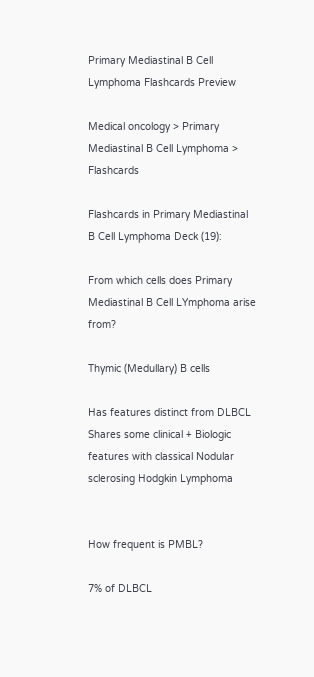Primary Mediastinal B Cell Lymphoma Flashcards Preview

Medical oncology > Primary Mediastinal B Cell Lymphoma > Flashcards

Flashcards in Primary Mediastinal B Cell Lymphoma Deck (19):

From which cells does Primary Mediastinal B Cell LYmphoma arise from?

Thymic (Medullary) B cells

Has features distinct from DLBCL
Shares some clinical + Biologic features with classical Nodular sclerosing Hodgkin Lymphoma


How frequent is PMBL?

7% of DLBCL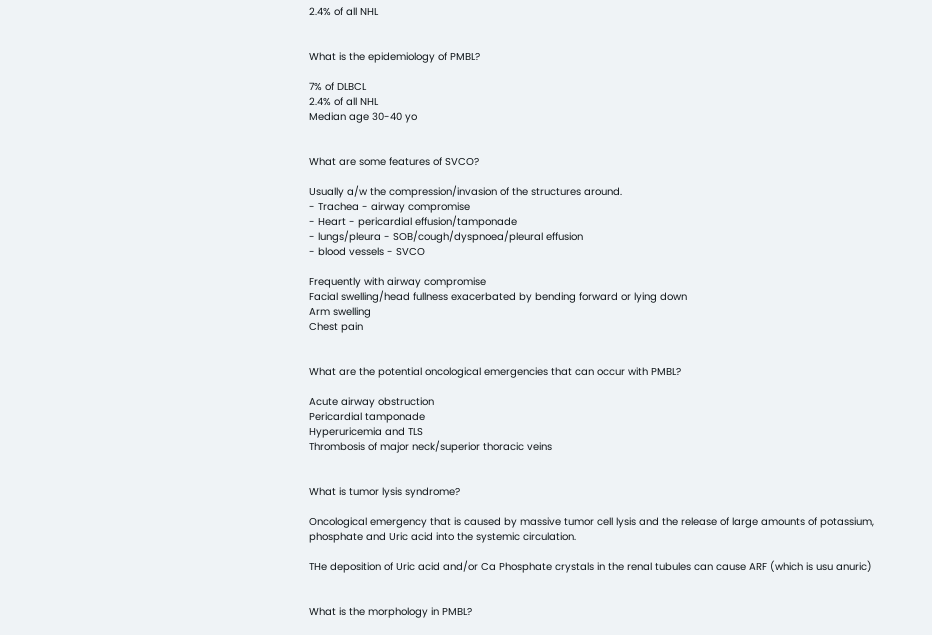2.4% of all NHL


What is the epidemiology of PMBL?

7% of DLBCL
2.4% of all NHL
Median age 30-40 yo


What are some features of SVCO?

Usually a/w the compression/invasion of the structures around.
- Trachea - airway compromise
- Heart - pericardial effusion/tamponade
- lungs/pleura - SOB/cough/dyspnoea/pleural effusion
- blood vessels - SVCO

Frequently with airway compromise
Facial swelling/head fullness exacerbated by bending forward or lying down
Arm swelling
Chest pain


What are the potential oncological emergencies that can occur with PMBL?

Acute airway obstruction
Pericardial tamponade
Hyperuricemia and TLS
Thrombosis of major neck/superior thoracic veins


What is tumor lysis syndrome?

Oncological emergency that is caused by massive tumor cell lysis and the release of large amounts of potassium, phosphate and Uric acid into the systemic circulation.

THe deposition of Uric acid and/or Ca Phosphate crystals in the renal tubules can cause ARF (which is usu anuric)


What is the morphology in PMBL?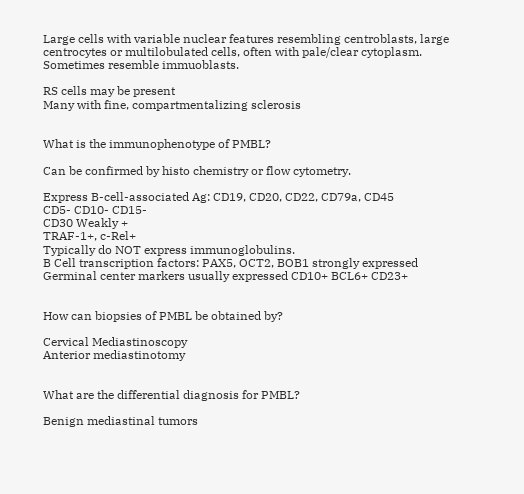Large cells with variable nuclear features resembling centroblasts, large centrocytes or multilobulated cells, often with pale/clear cytoplasm.
Sometimes resemble immuoblasts.

RS cells may be present
Many with fine, compartmentalizing sclerosis


What is the immunophenotype of PMBL?

Can be confirmed by histo chemistry or flow cytometry.

Express B-cell-associated Ag: CD19, CD20, CD22, CD79a, CD45
CD5- CD10- CD15-
CD30 Weakly +
TRAF-1+, c-Rel+
Typically do NOT express immunoglobulins.
B Cell transcription factors: PAX5, OCT2, BOB1 strongly expressed
Germinal center markers usually expressed CD10+ BCL6+ CD23+


How can biopsies of PMBL be obtained by?

Cervical Mediastinoscopy
Anterior mediastinotomy


What are the differential diagnosis for PMBL?

Benign mediastinal tumors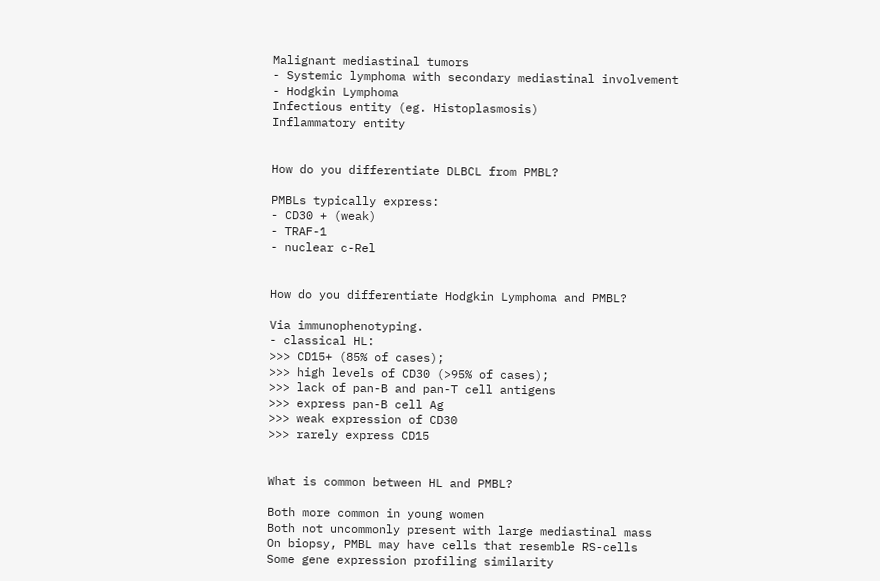Malignant mediastinal tumors
- Systemic lymphoma with secondary mediastinal involvement
- Hodgkin Lymphoma
Infectious entity (eg. Histoplasmosis)
Inflammatory entity


How do you differentiate DLBCL from PMBL?

PMBLs typically express:
- CD30 + (weak)
- TRAF-1
- nuclear c-Rel


How do you differentiate Hodgkin Lymphoma and PMBL?

Via immunophenotyping.
- classical HL:
>>> CD15+ (85% of cases);
>>> high levels of CD30 (>95% of cases);
>>> lack of pan-B and pan-T cell antigens
>>> express pan-B cell Ag
>>> weak expression of CD30
>>> rarely express CD15


What is common between HL and PMBL?

Both more common in young women
Both not uncommonly present with large mediastinal mass
On biopsy, PMBL may have cells that resemble RS-cells
Some gene expression profiling similarity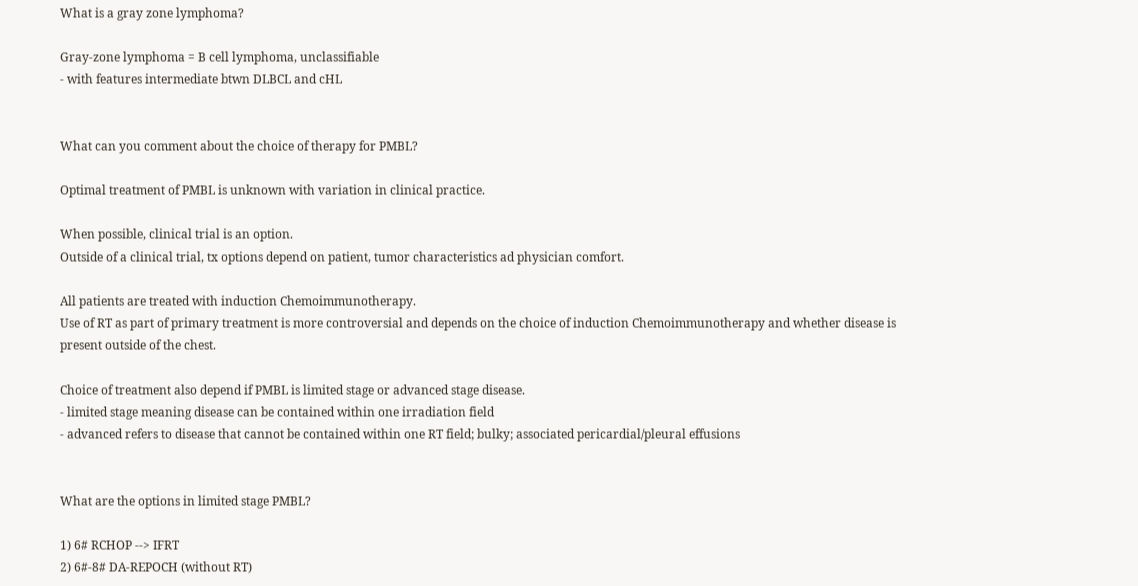What is a gray zone lymphoma?

Gray-zone lymphoma = B cell lymphoma, unclassifiable
- with features intermediate btwn DLBCL and cHL


What can you comment about the choice of therapy for PMBL?

Optimal treatment of PMBL is unknown with variation in clinical practice.

When possible, clinical trial is an option.
Outside of a clinical trial, tx options depend on patient, tumor characteristics ad physician comfort.

All patients are treated with induction Chemoimmunotherapy.
Use of RT as part of primary treatment is more controversial and depends on the choice of induction Chemoimmunotherapy and whether disease is present outside of the chest.

Choice of treatment also depend if PMBL is limited stage or advanced stage disease.
- limited stage meaning disease can be contained within one irradiation field
- advanced refers to disease that cannot be contained within one RT field; bulky; associated pericardial/pleural effusions


What are the options in limited stage PMBL?

1) 6# RCHOP --> IFRT
2) 6#-8# DA-REPOCH (without RT)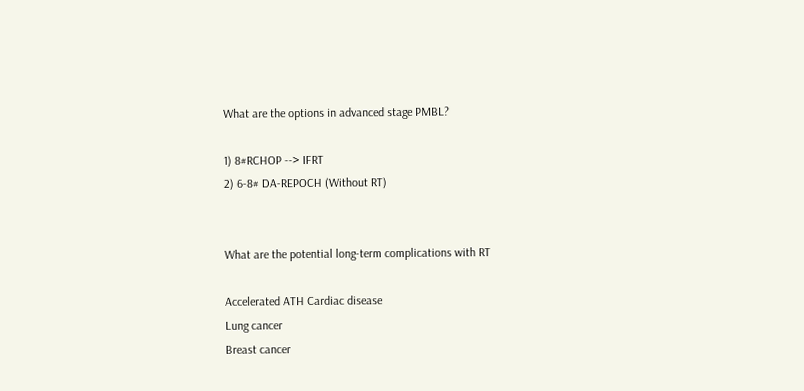What are the options in advanced stage PMBL?

1) 8#RCHOP --> IFRT
2) 6-8# DA-REPOCH (Without RT)


What are the potential long-term complications with RT

Accelerated ATH Cardiac disease
Lung cancer
Breast cancer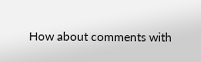How about comments with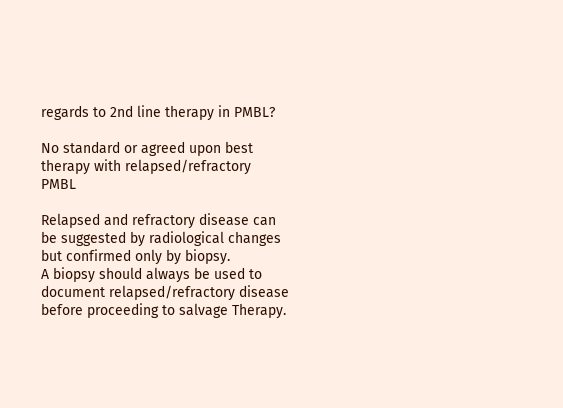regards to 2nd line therapy in PMBL?

No standard or agreed upon best therapy with relapsed/refractory PMBL

Relapsed and refractory disease can be suggested by radiological changes but confirmed only by biopsy.
A biopsy should always be used to document relapsed/refractory disease before proceeding to salvage Therapy.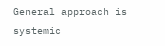General approach is systemic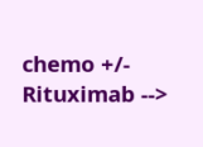chemo +/- Rituximab -->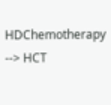HDChemotherapy --> HCT